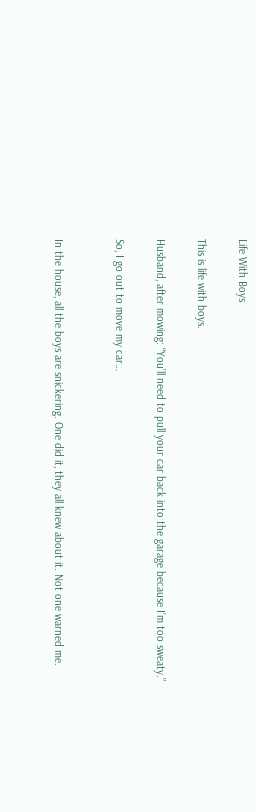Life With Boys

This is life with boys.

Husband, after mowing: “You’ll need to pull your car back into the garage because I’m too sweaty.”

So, I go out to move my car…


In the house, all the boys are snickering. One did it, they all knew about it. Not one warned me.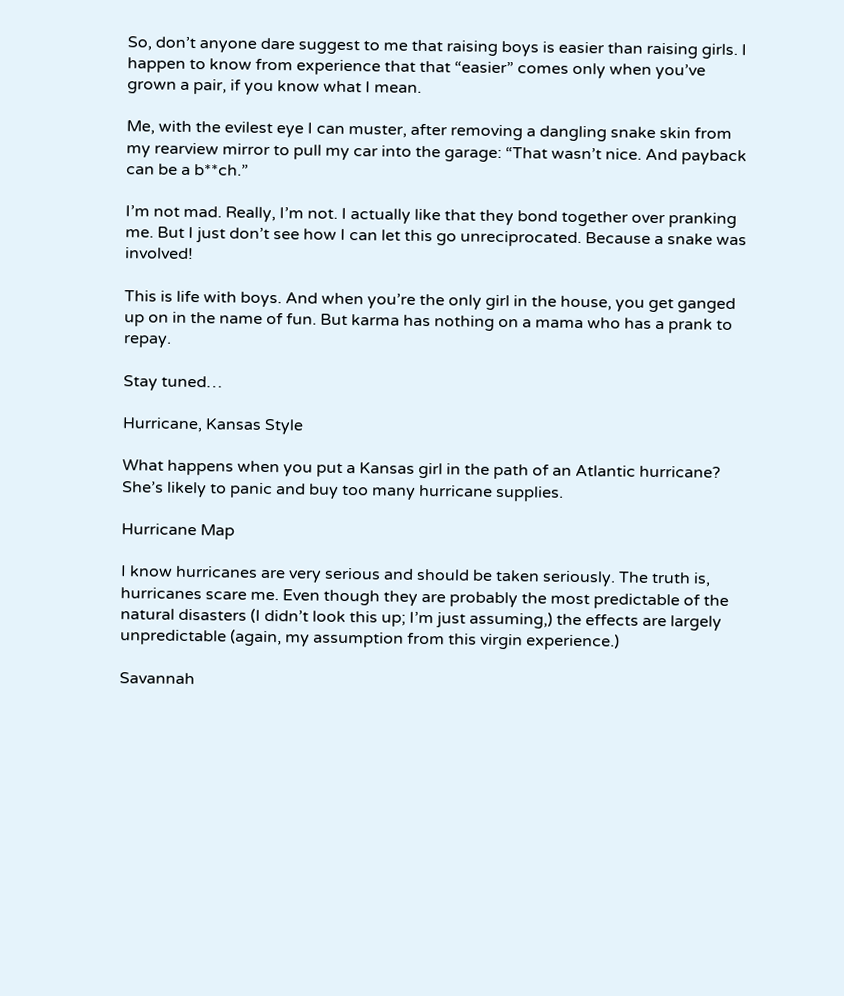So, don’t anyone dare suggest to me that raising boys is easier than raising girls. I happen to know from experience that that “easier” comes only when you’ve grown a pair, if you know what I mean.

Me, with the evilest eye I can muster, after removing a dangling snake skin from my rearview mirror to pull my car into the garage: “That wasn’t nice. And payback can be a b**ch.”

I’m not mad. Really, I’m not. I actually like that they bond together over pranking me. But I just don’t see how I can let this go unreciprocated. Because a snake was involved!

This is life with boys. And when you’re the only girl in the house, you get ganged up on in the name of fun. But karma has nothing on a mama who has a prank to repay.

Stay tuned…

Hurricane, Kansas Style

What happens when you put a Kansas girl in the path of an Atlantic hurricane?  She’s likely to panic and buy too many hurricane supplies.

Hurricane Map

I know hurricanes are very serious and should be taken seriously. The truth is, hurricanes scare me. Even though they are probably the most predictable of the natural disasters (I didn’t look this up; I’m just assuming,) the effects are largely unpredictable (again, my assumption from this virgin experience.)

Savannah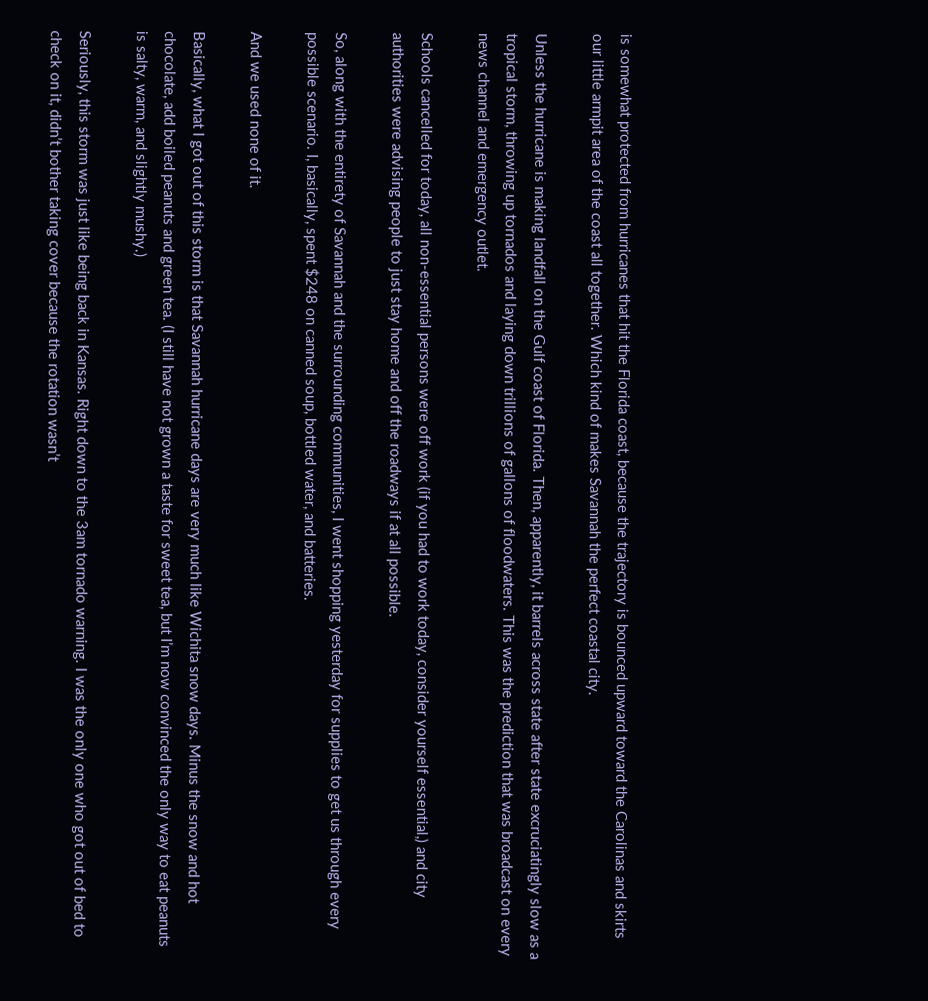is somewhat protected from hurricanes that hit the Florida coast, because the trajectory is bounced upward toward the Carolinas and skirts our little armpit area of the coast all together. Which kind of makes Savannah the perfect coastal city.

Unless the hurricane is making landfall on the Gulf coast of Florida. Then, apparently, it barrels across state after state excruciatingly slow as a tropical storm, throwing up tornados and laying down trillions of gallons of floodwaters. This was the prediction that was broadcast on every news channel and emergency outlet.

Schools cancelled for today, all non-essential persons were off work (if you had to work today, consider yourself essential,) and city authorities were advising people to just stay home and off the roadways if at all possible.

So, along with the entirety of Savannah and the surrounding communities, I went shopping yesterday for supplies to get us through every possible scenario. I, basically, spent $248 on canned soup, bottled water, and batteries.

And we used none of it.

Basically, what I got out of this storm is that Savannah hurricane days are very much like Wichita snow days. Minus the snow and hot chocolate, add boiled peanuts and green tea. (I still have not grown a taste for sweet tea, but I’m now convinced the only way to eat peanuts is salty, warm, and slightly mushy.)

Seriously, this storm was just like being back in Kansas. Right down to the 3am tornado warning. I was the only one who got out of bed to check on it, didn’t bother taking cover because the rotation wasn’t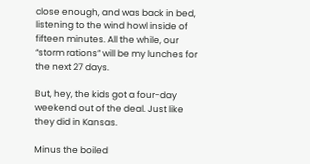close enough, and was back in bed, listening to the wind howl inside of fifteen minutes. All the while, our “storm rations” will be my lunches for the next 27 days.

But, hey, the kids got a four-day weekend out of the deal. Just like they did in Kansas.

Minus the boiled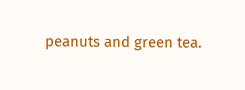peanuts and green tea.